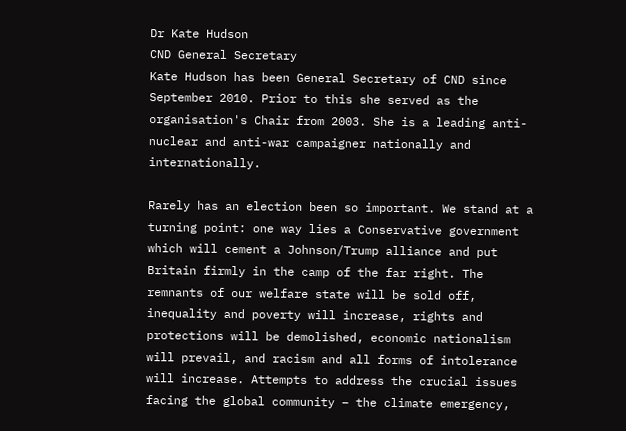Dr Kate Hudson
CND General Secretary
Kate Hudson has been General Secretary of CND since September 2010. Prior to this she served as the organisation's Chair from 2003. She is a leading anti-nuclear and anti-war campaigner nationally and internationally.

Rarely has an election been so important. We stand at a turning point: one way lies a Conservative government which will cement a Johnson/Trump alliance and put Britain firmly in the camp of the far right. The remnants of our welfare state will be sold off, inequality and poverty will increase, rights and protections will be demolished, economic nationalism will prevail, and racism and all forms of intolerance will increase. Attempts to address the crucial issues facing the global community – the climate emergency,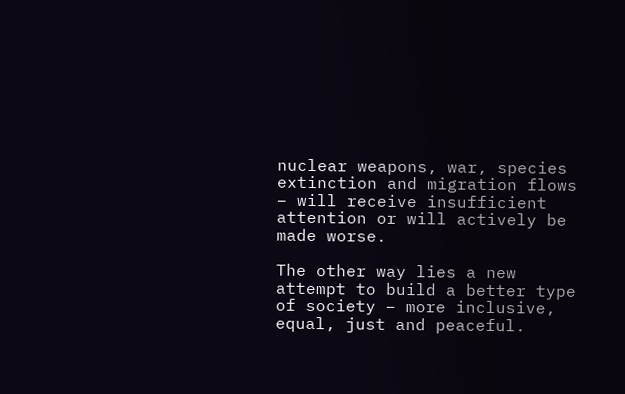nuclear weapons, war, species extinction and migration flows – will receive insufficient attention or will actively be made worse.

The other way lies a new attempt to build a better type of society – more inclusive, equal, just and peaceful.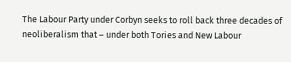The Labour Party under Corbyn seeks to roll back three decades of neoliberalism that – under both Tories and New Labour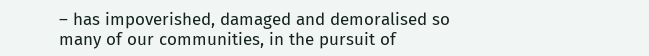– has impoverished, damaged and demoralised so many of our communities, in the pursuit of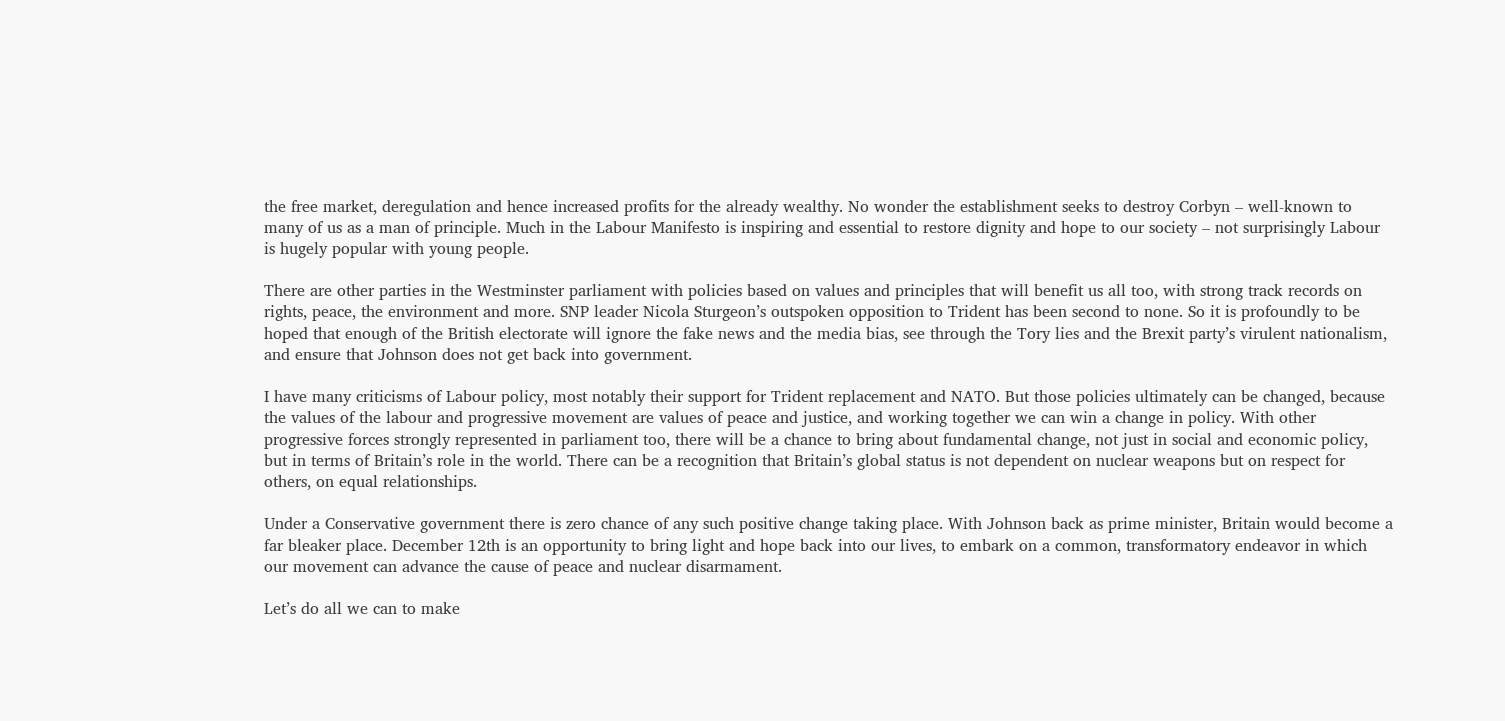the free market, deregulation and hence increased profits for the already wealthy. No wonder the establishment seeks to destroy Corbyn – well-known to many of us as a man of principle. Much in the Labour Manifesto is inspiring and essential to restore dignity and hope to our society – not surprisingly Labour is hugely popular with young people.

There are other parties in the Westminster parliament with policies based on values and principles that will benefit us all too, with strong track records on rights, peace, the environment and more. SNP leader Nicola Sturgeon’s outspoken opposition to Trident has been second to none. So it is profoundly to be hoped that enough of the British electorate will ignore the fake news and the media bias, see through the Tory lies and the Brexit party’s virulent nationalism, and ensure that Johnson does not get back into government.

I have many criticisms of Labour policy, most notably their support for Trident replacement and NATO. But those policies ultimately can be changed, because the values of the labour and progressive movement are values of peace and justice, and working together we can win a change in policy. With other progressive forces strongly represented in parliament too, there will be a chance to bring about fundamental change, not just in social and economic policy, but in terms of Britain’s role in the world. There can be a recognition that Britain’s global status is not dependent on nuclear weapons but on respect for others, on equal relationships.

Under a Conservative government there is zero chance of any such positive change taking place. With Johnson back as prime minister, Britain would become a far bleaker place. December 12th is an opportunity to bring light and hope back into our lives, to embark on a common, transformatory endeavor in which our movement can advance the cause of peace and nuclear disarmament.

Let’s do all we can to make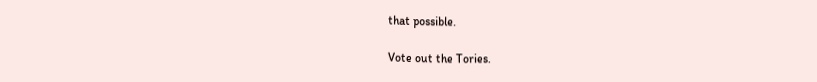that possible.

Vote out the Tories.